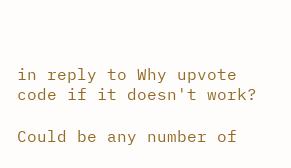in reply to Why upvote code if it doesn't work?

Could be any number of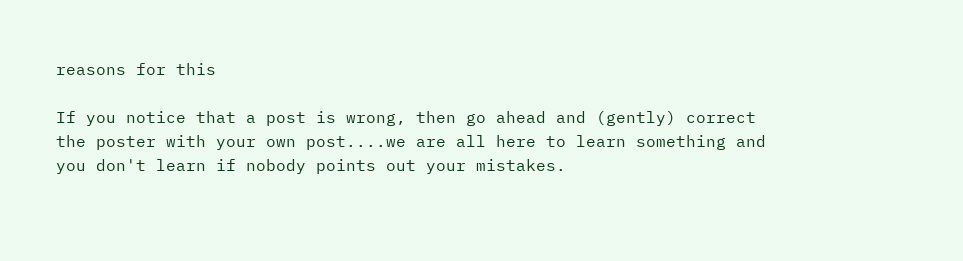reasons for this

If you notice that a post is wrong, then go ahead and (gently) correct the poster with your own post....we are all here to learn something and you don't learn if nobody points out your mistakes.